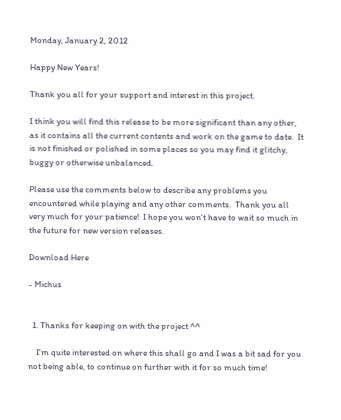Monday, January 2, 2012

Happy New Years!

Thank you all for your support and interest in this project.

I think you will find this release to be more significant than any other, as it contains all the current contents and work on the game to date.  It is not finished or polished in some places so you may find it glitchy, buggy or otherwise unbalanced.

Please use the comments below to describe any problems you encountered while playing and any other comments.  Thank you all very much for your patience!  I hope you won't have to wait so much in the future for new version releases.

Download Here

- Michus


  1. Thanks for keeping on with the project ^^

    I'm quite interested on where this shall go and I was a bit sad for you not being able, to continue on further with it for so much time!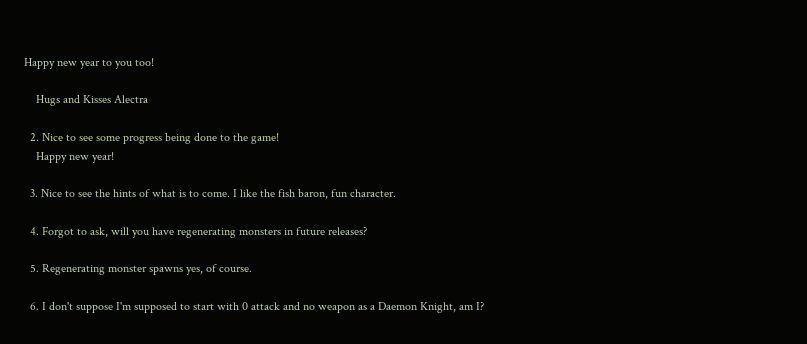Happy new year to you too!

    Hugs and Kisses Alectra

  2. Nice to see some progress being done to the game!
    Happy new year!

  3. Nice to see the hints of what is to come. I like the fish baron, fun character.

  4. Forgot to ask, will you have regenerating monsters in future releases?

  5. Regenerating monster spawns yes, of course.

  6. I don't suppose I'm supposed to start with 0 attack and no weapon as a Daemon Knight, am I?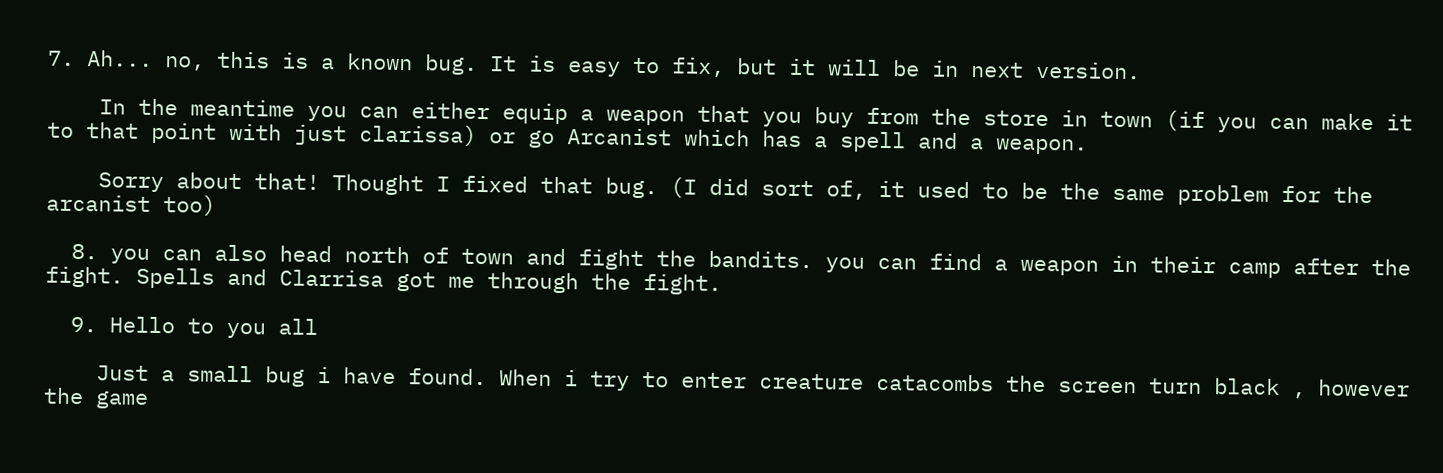7. Ah... no, this is a known bug. It is easy to fix, but it will be in next version.

    In the meantime you can either equip a weapon that you buy from the store in town (if you can make it to that point with just clarissa) or go Arcanist which has a spell and a weapon.

    Sorry about that! Thought I fixed that bug. (I did sort of, it used to be the same problem for the arcanist too)

  8. you can also head north of town and fight the bandits. you can find a weapon in their camp after the fight. Spells and Clarrisa got me through the fight.

  9. Hello to you all

    Just a small bug i have found. When i try to enter creature catacombs the screen turn black , however the game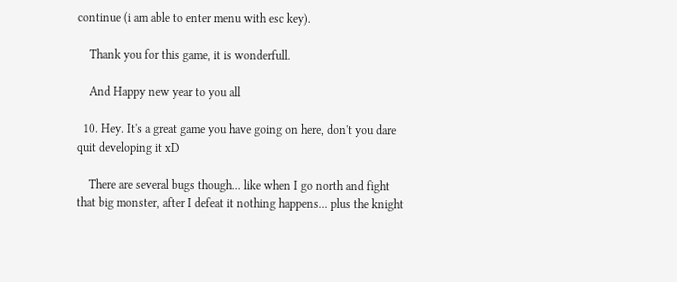continue (i am able to enter menu with esc key).

    Thank you for this game, it is wonderfull.

    And Happy new year to you all

  10. Hey. It's a great game you have going on here, don't you dare quit developing it xD

    There are several bugs though... like when I go north and fight that big monster, after I defeat it nothing happens... plus the knight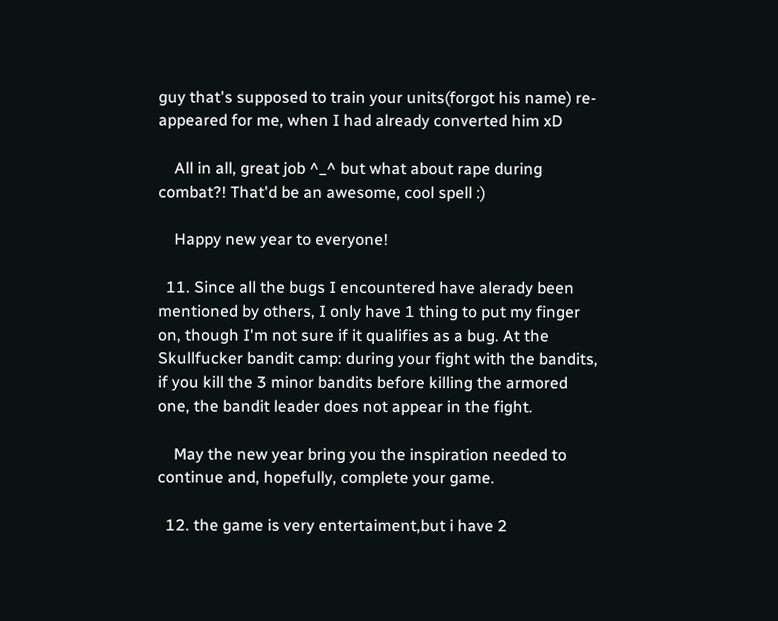guy that's supposed to train your units(forgot his name) re-appeared for me, when I had already converted him xD

    All in all, great job ^_^ but what about rape during combat?! That'd be an awesome, cool spell :)

    Happy new year to everyone!

  11. Since all the bugs I encountered have alerady been mentioned by others, I only have 1 thing to put my finger on, though I'm not sure if it qualifies as a bug. At the Skullfucker bandit camp: during your fight with the bandits, if you kill the 3 minor bandits before killing the armored one, the bandit leader does not appear in the fight.

    May the new year bring you the inspiration needed to continue and, hopefully, complete your game.

  12. the game is very entertaiment,but i have 2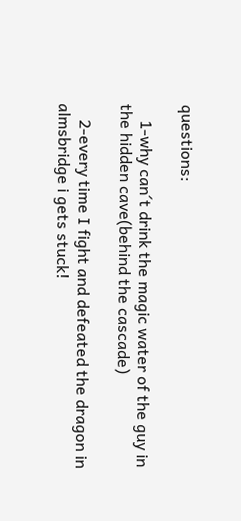questions:

    1-why can´t drink the magic water of the guy in the hidden cave(behind the cascade)

    2-every time I fight and defeated the dragon in almsbridge i gets stuck!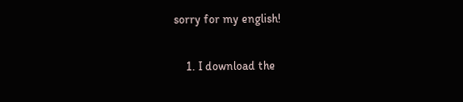sorry for my english!

    1. I download the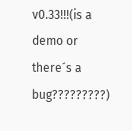v0.33!!!(is a demo or there´s a bug?????????)